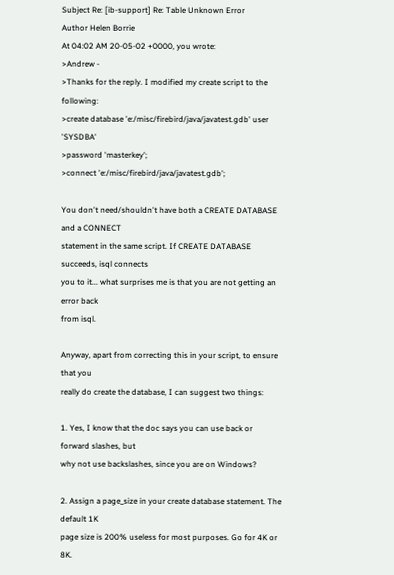Subject Re: [ib-support] Re: Table Unknown Error
Author Helen Borrie
At 04:02 AM 20-05-02 +0000, you wrote:
>Andrew -
>Thanks for the reply. I modified my create script to the following:
>create database 'e:/misc/firebird/java/javatest.gdb' user 'SYSDBA'
>password 'masterkey';
>connect 'e:/misc/firebird/java/javatest.gdb';

You don't need/shouldn't have both a CREATE DATABASE and a CONNECT
statement in the same script. If CREATE DATABASE succeeds, isql connects
you to it... what surprises me is that you are not getting an error back
from isql.

Anyway, apart from correcting this in your script, to ensure that you
really do create the database, I can suggest two things:

1. Yes, I know that the doc says you can use back or forward slashes, but
why not use backslashes, since you are on Windows?

2. Assign a page_size in your create database statement. The default 1K
page size is 200% useless for most purposes. Go for 4K or 8K.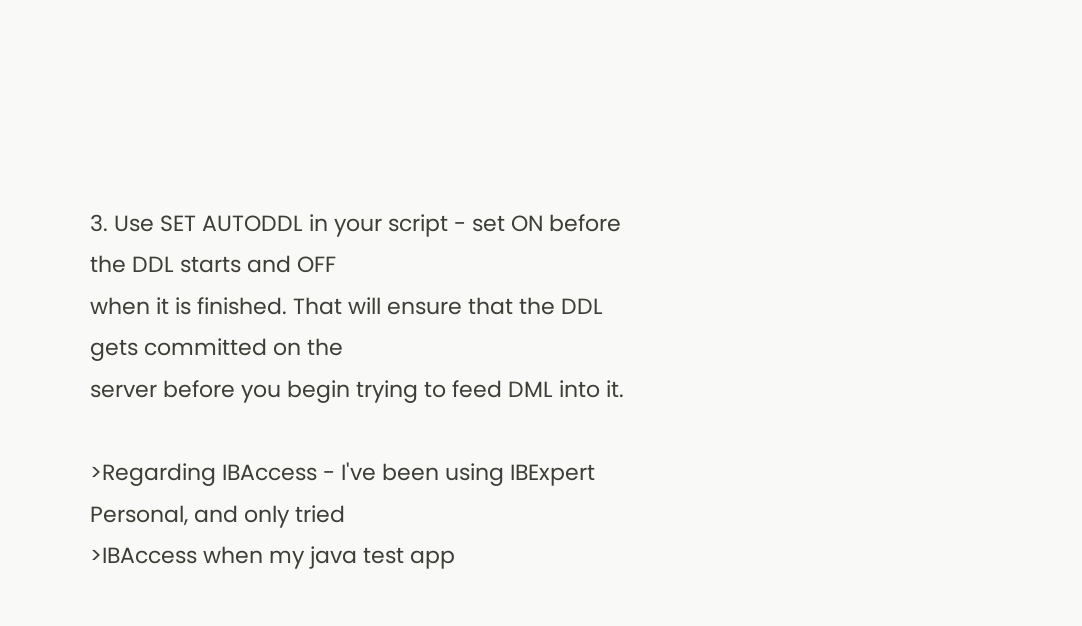3. Use SET AUTODDL in your script - set ON before the DDL starts and OFF
when it is finished. That will ensure that the DDL gets committed on the
server before you begin trying to feed DML into it.

>Regarding IBAccess - I've been using IBExpert Personal, and only tried
>IBAccess when my java test app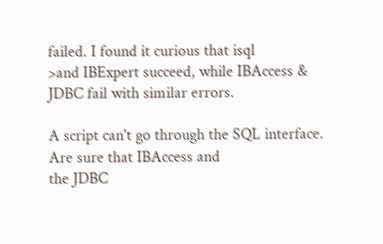failed. I found it curious that isql
>and IBExpert succeed, while IBAccess & JDBC fail with similar errors.

A script can't go through the SQL interface. Are sure that IBAccess and
the JDBC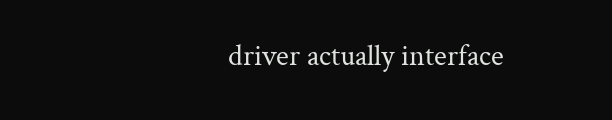driver actually interface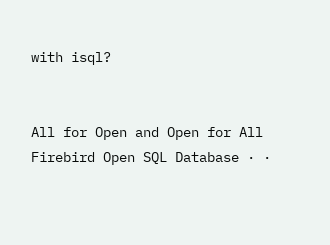with isql?


All for Open and Open for All
Firebird Open SQL Database · ·